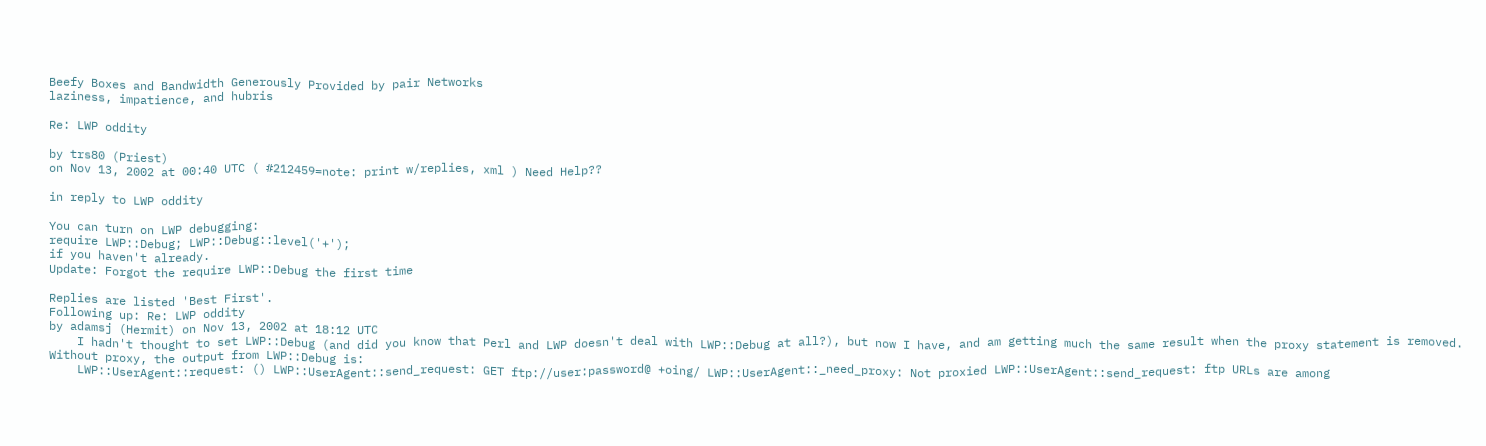Beefy Boxes and Bandwidth Generously Provided by pair Networks
laziness, impatience, and hubris

Re: LWP oddity

by trs80 (Priest)
on Nov 13, 2002 at 00:40 UTC ( #212459=note: print w/replies, xml ) Need Help??

in reply to LWP oddity

You can turn on LWP debugging:
require LWP::Debug; LWP::Debug::level('+');
if you haven't already.
Update: Forgot the require LWP::Debug the first time

Replies are listed 'Best First'.
Following up: Re: LWP oddity
by adamsj (Hermit) on Nov 13, 2002 at 18:12 UTC
    I hadn't thought to set LWP::Debug (and did you know that Perl and LWP doesn't deal with LWP::Debug at all?), but now I have, and am getting much the same result when the proxy statement is removed. Without proxy, the output from LWP::Debug is:
    LWP::UserAgent::request: () LWP::UserAgent::send_request: GET ftp://user:password@ +oing/ LWP::UserAgent::_need_proxy: Not proxied LWP::UserAgent::send_request: ftp URLs are among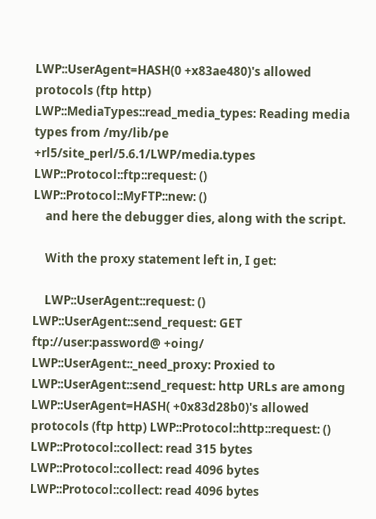LWP::UserAgent=HASH(0 +x83ae480)'s allowed protocols (ftp http) LWP::MediaTypes::read_media_types: Reading media types from /my/lib/pe +rl5/site_perl/5.6.1/LWP/media.types LWP::Protocol::ftp::request: () LWP::Protocol::MyFTP::new: ()
    and here the debugger dies, along with the script.

    With the proxy statement left in, I get:

    LWP::UserAgent::request: () LWP::UserAgent::send_request: GET ftp://user:password@ +oing/ LWP::UserAgent::_need_proxy: Proxied to LWP::UserAgent::send_request: http URLs are among LWP::UserAgent=HASH( +0x83d28b0)'s allowed protocols (ftp http) LWP::Protocol::http::request: () LWP::Protocol::collect: read 315 bytes LWP::Protocol::collect: read 4096 bytes LWP::Protocol::collect: read 4096 bytes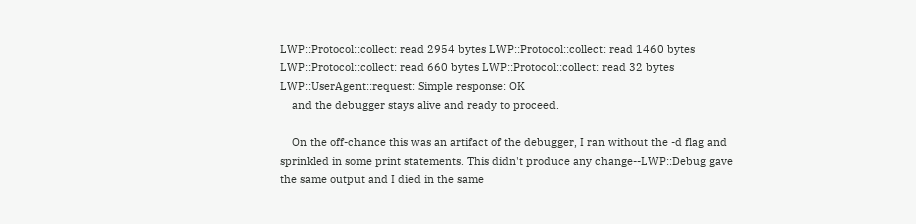LWP::Protocol::collect: read 2954 bytes LWP::Protocol::collect: read 1460 bytes LWP::Protocol::collect: read 660 bytes LWP::Protocol::collect: read 32 bytes LWP::UserAgent::request: Simple response: OK
    and the debugger stays alive and ready to proceed.

    On the off-chance this was an artifact of the debugger, I ran without the -d flag and sprinkled in some print statements. This didn't produce any change--LWP::Debug gave the same output and I died in the same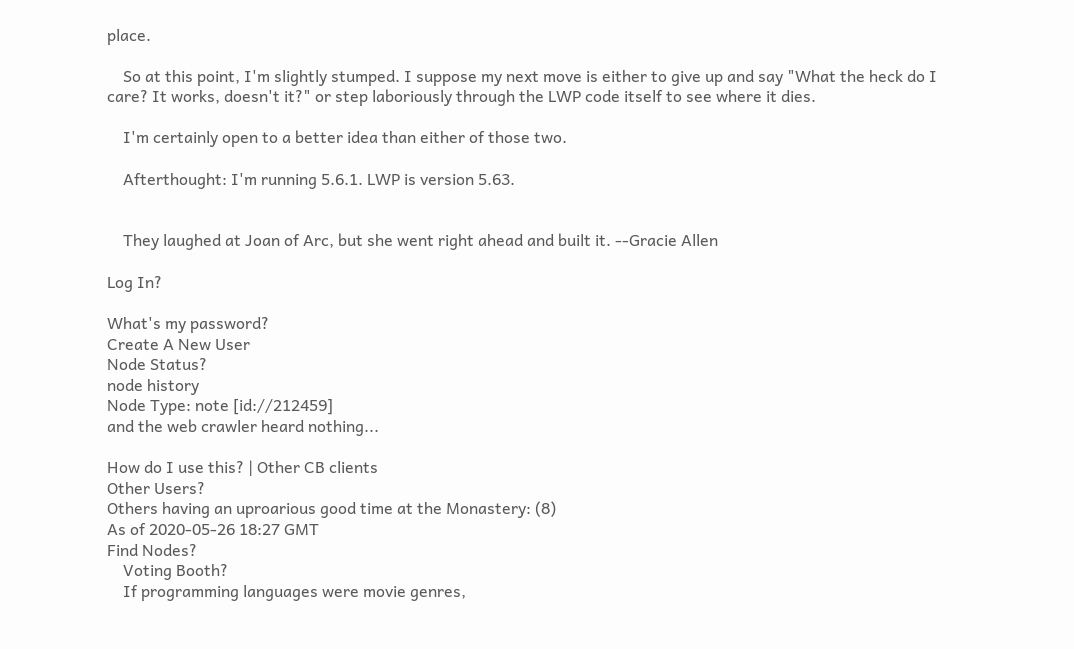place.

    So at this point, I'm slightly stumped. I suppose my next move is either to give up and say "What the heck do I care? It works, doesn't it?" or step laboriously through the LWP code itself to see where it dies.

    I'm certainly open to a better idea than either of those two.

    Afterthought: I'm running 5.6.1. LWP is version 5.63.


    They laughed at Joan of Arc, but she went right ahead and built it. --Gracie Allen

Log In?

What's my password?
Create A New User
Node Status?
node history
Node Type: note [id://212459]
and the web crawler heard nothing...

How do I use this? | Other CB clients
Other Users?
Others having an uproarious good time at the Monastery: (8)
As of 2020-05-26 18:27 GMT
Find Nodes?
    Voting Booth?
    If programming languages were movie genres,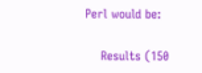Perl would be:

    Results (150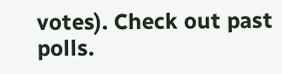votes). Check out past polls.